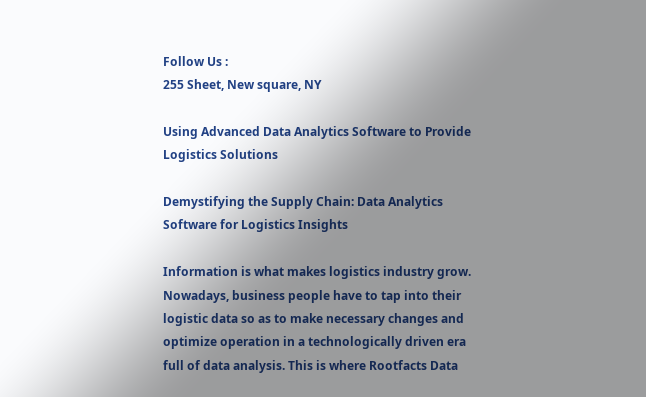Follow Us :
255 Sheet, New square, NY

Using Advanced Data Analytics Software to Provide Logistics Solutions

Demystifying the Supply Chain: Data Analytics Software for Logistics Insights

Information is what makes logistics industry grow. Nowadays, business people have to tap into their logistic data so as to make necessary changes and optimize operation in a technologically driven era full of data analysis. This is where Rootfacts Data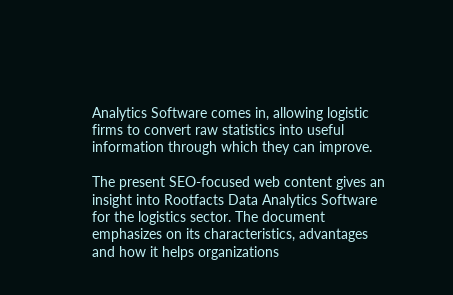Analytics Software comes in, allowing logistic firms to convert raw statistics into useful information through which they can improve.

The present SEO-focused web content gives an insight into Rootfacts Data Analytics Software for the logistics sector. The document emphasizes on its characteristics, advantages and how it helps organizations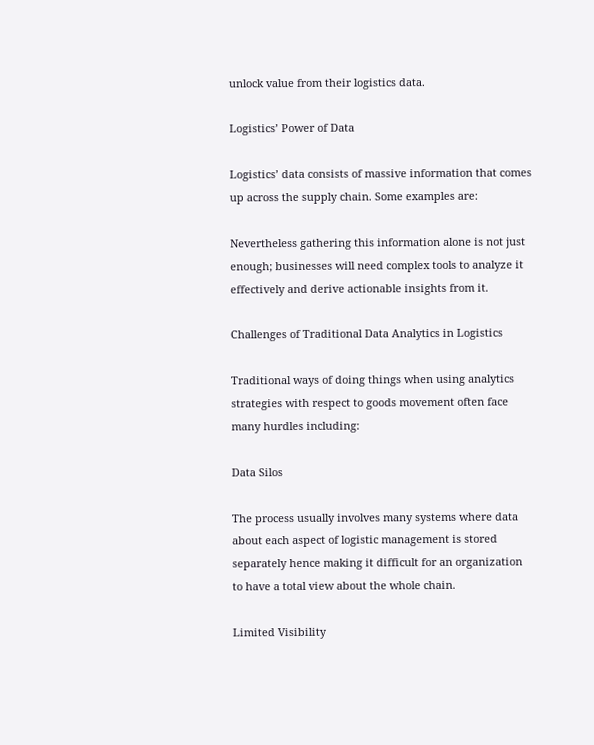unlock value from their logistics data.

Logistics’ Power of Data

Logistics’ data consists of massive information that comes up across the supply chain. Some examples are:

Nevertheless gathering this information alone is not just enough; businesses will need complex tools to analyze it effectively and derive actionable insights from it.

Challenges of Traditional Data Analytics in Logistics

Traditional ways of doing things when using analytics strategies with respect to goods movement often face many hurdles including:

Data Silos

The process usually involves many systems where data about each aspect of logistic management is stored separately hence making it difficult for an organization to have a total view about the whole chain.

Limited Visibility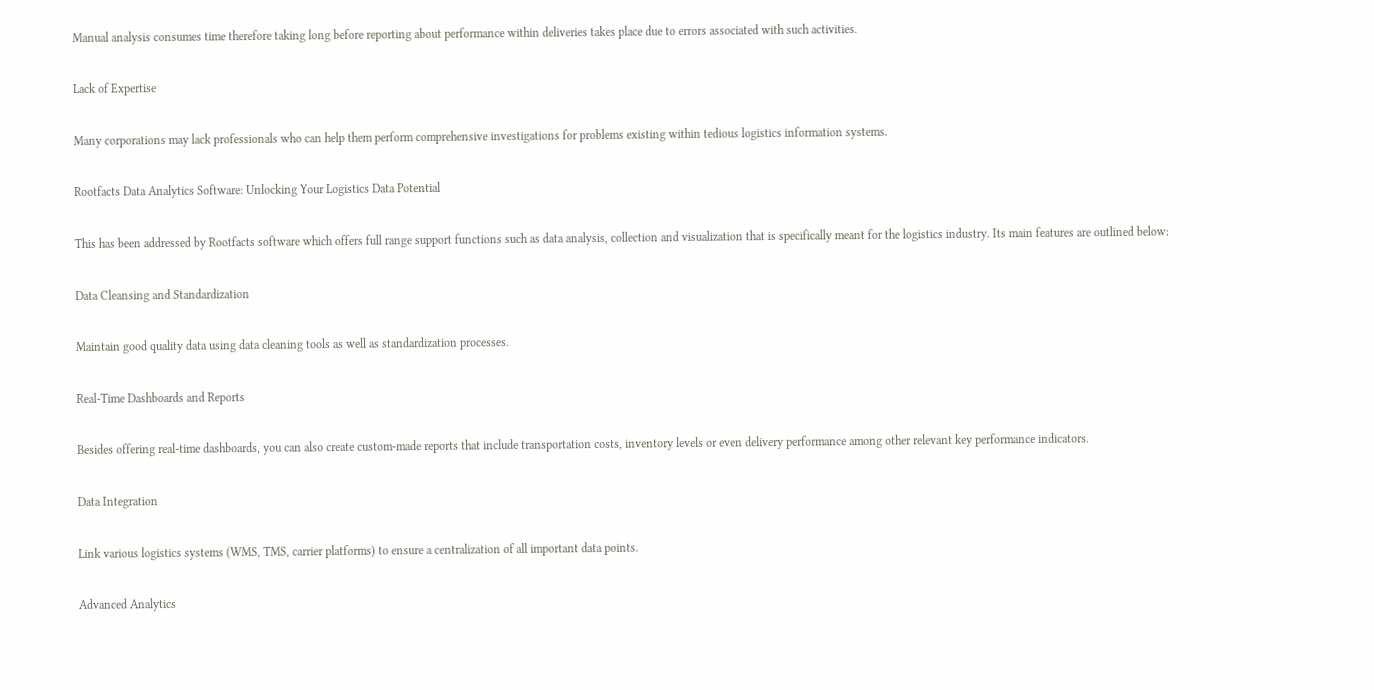Manual analysis consumes time therefore taking long before reporting about performance within deliveries takes place due to errors associated with such activities.

Lack of Expertise

Many corporations may lack professionals who can help them perform comprehensive investigations for problems existing within tedious logistics information systems.

Rootfacts Data Analytics Software: Unlocking Your Logistics Data Potential

This has been addressed by Rootfacts software which offers full range support functions such as data analysis, collection and visualization that is specifically meant for the logistics industry. Its main features are outlined below:

Data Cleansing and Standardization

Maintain good quality data using data cleaning tools as well as standardization processes.

Real-Time Dashboards and Reports

Besides offering real-time dashboards, you can also create custom-made reports that include transportation costs, inventory levels or even delivery performance among other relevant key performance indicators.

Data Integration

Link various logistics systems (WMS, TMS, carrier platforms) to ensure a centralization of all important data points.

Advanced Analytics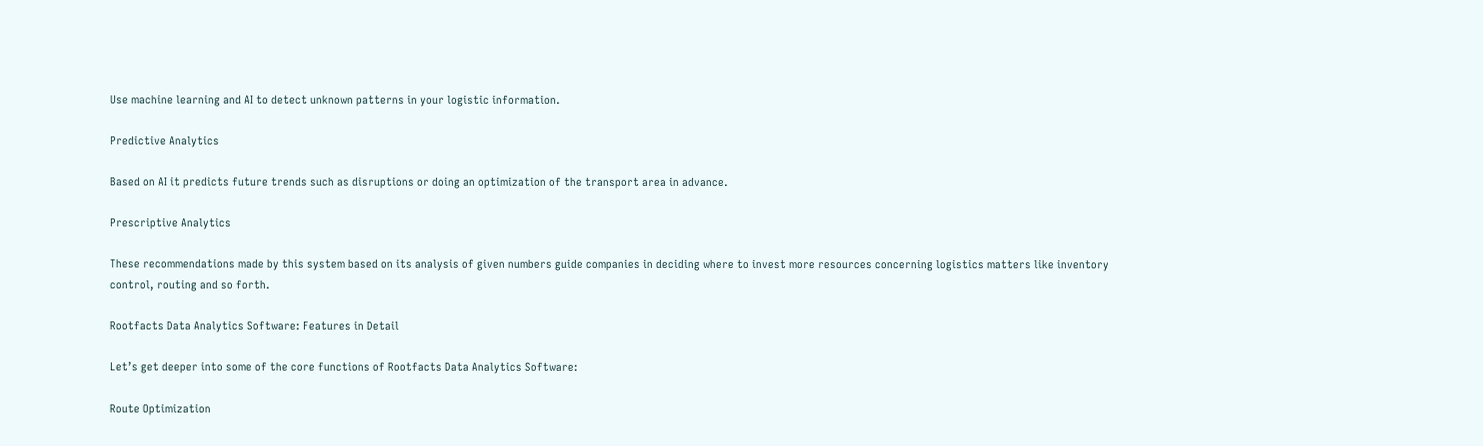Use machine learning and AI to detect unknown patterns in your logistic information.

Predictive Analytics

Based on AI it predicts future trends such as disruptions or doing an optimization of the transport area in advance.

Prescriptive Analytics

These recommendations made by this system based on its analysis of given numbers guide companies in deciding where to invest more resources concerning logistics matters like inventory control, routing and so forth.

Rootfacts Data Analytics Software: Features in Detail

Let’s get deeper into some of the core functions of Rootfacts Data Analytics Software:

Route Optimization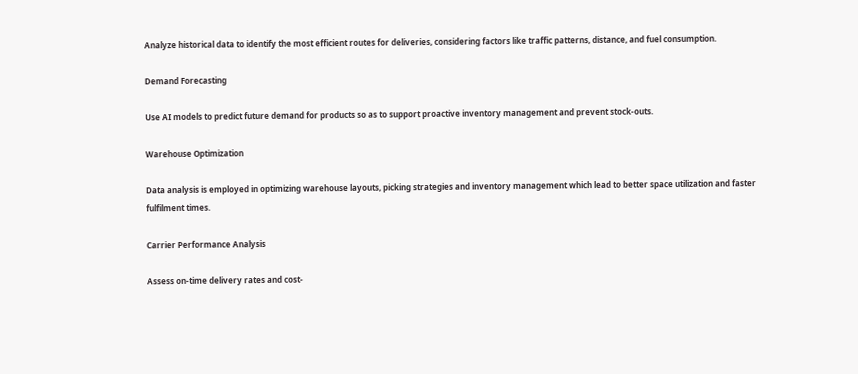Analyze historical data to identify the most efficient routes for deliveries, considering factors like traffic patterns, distance, and fuel consumption.

Demand Forecasting

Use AI models to predict future demand for products so as to support proactive inventory management and prevent stock-outs.

Warehouse Optimization

Data analysis is employed in optimizing warehouse layouts, picking strategies and inventory management which lead to better space utilization and faster fulfilment times.

Carrier Performance Analysis

Assess on-time delivery rates and cost-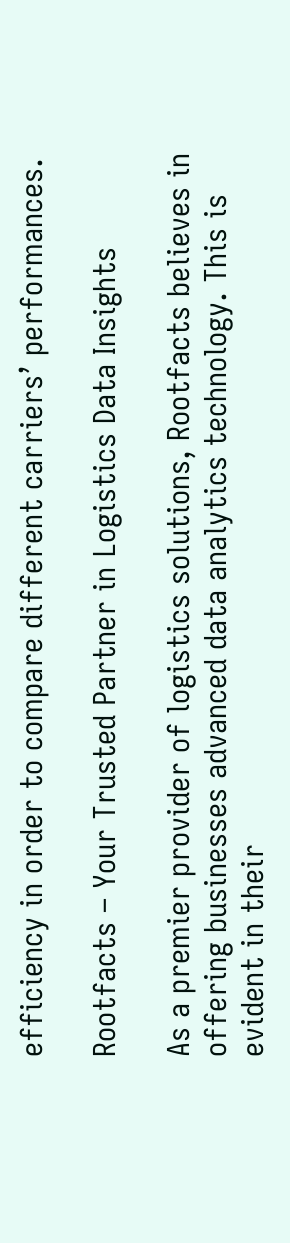efficiency in order to compare different carriers’ performances.

Rootfacts – Your Trusted Partner in Logistics Data Insights

As a premier provider of logistics solutions, Rootfacts believes in offering businesses advanced data analytics technology. This is evident in their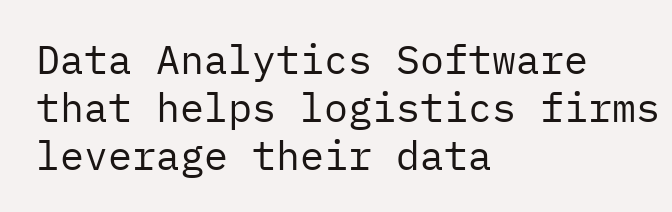Data Analytics Software that helps logistics firms leverage their data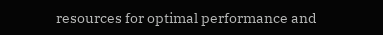resources for optimal performance and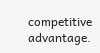competitive advantage.